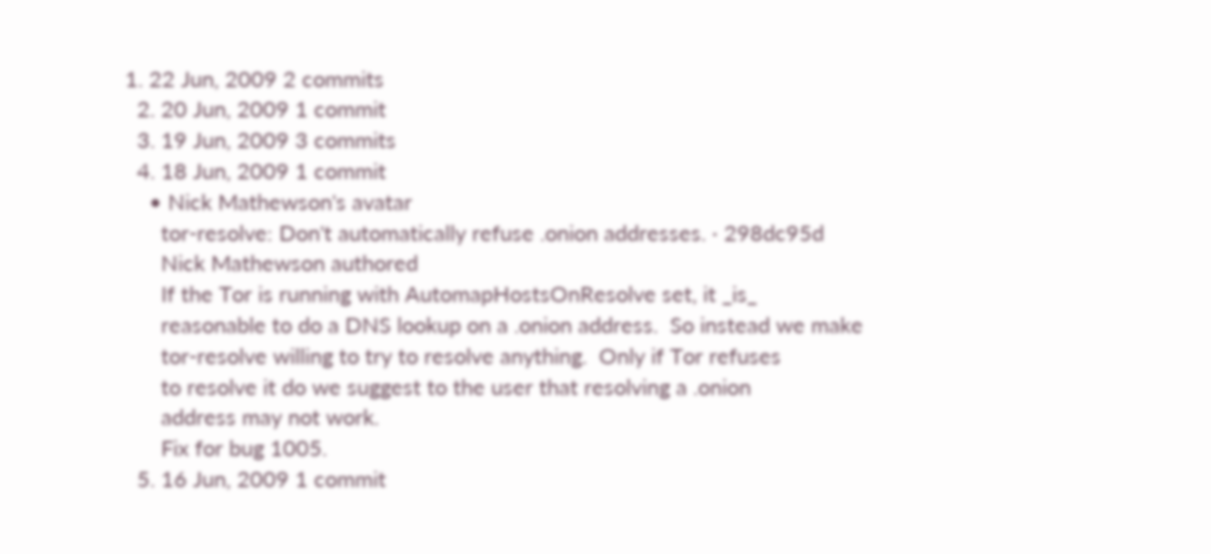1. 22 Jun, 2009 2 commits
  2. 20 Jun, 2009 1 commit
  3. 19 Jun, 2009 3 commits
  4. 18 Jun, 2009 1 commit
    • Nick Mathewson's avatar
      tor-resolve: Don't automatically refuse .onion addresses. · 298dc95d
      Nick Mathewson authored
      If the Tor is running with AutomapHostsOnResolve set, it _is_
      reasonable to do a DNS lookup on a .onion address.  So instead we make
      tor-resolve willing to try to resolve anything.  Only if Tor refuses
      to resolve it do we suggest to the user that resolving a .onion
      address may not work.
      Fix for bug 1005.
  5. 16 Jun, 2009 1 commit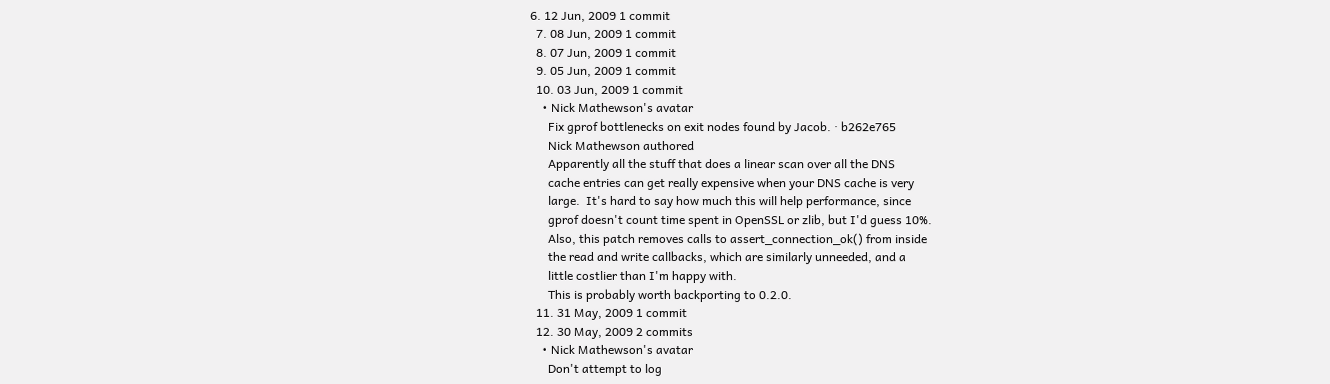6. 12 Jun, 2009 1 commit
  7. 08 Jun, 2009 1 commit
  8. 07 Jun, 2009 1 commit
  9. 05 Jun, 2009 1 commit
  10. 03 Jun, 2009 1 commit
    • Nick Mathewson's avatar
      Fix gprof bottlenecks on exit nodes found by Jacob. · b262e765
      Nick Mathewson authored
      Apparently all the stuff that does a linear scan over all the DNS
      cache entries can get really expensive when your DNS cache is very
      large.  It's hard to say how much this will help performance, since
      gprof doesn't count time spent in OpenSSL or zlib, but I'd guess 10%.
      Also, this patch removes calls to assert_connection_ok() from inside
      the read and write callbacks, which are similarly unneeded, and a
      little costlier than I'm happy with.
      This is probably worth backporting to 0.2.0.
  11. 31 May, 2009 1 commit
  12. 30 May, 2009 2 commits
    • Nick Mathewson's avatar
      Don't attempt to log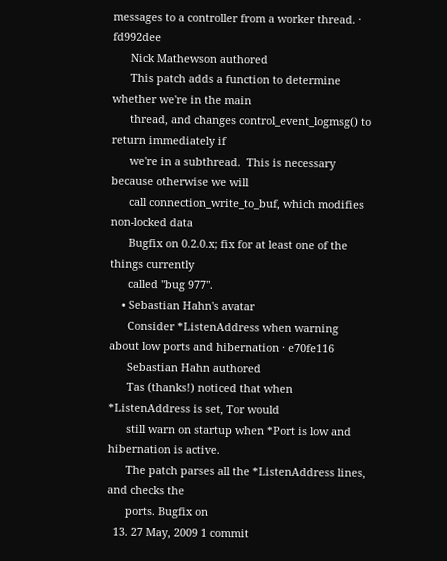messages to a controller from a worker thread. · fd992dee
      Nick Mathewson authored
      This patch adds a function to determine whether we're in the main
      thread, and changes control_event_logmsg() to return immediately if
      we're in a subthread.  This is necessary because otherwise we will
      call connection_write_to_buf, which modifies non-locked data
      Bugfix on 0.2.0.x; fix for at least one of the things currently
      called "bug 977".
    • Sebastian Hahn's avatar
      Consider *ListenAddress when warning about low ports and hibernation · e70fe116
      Sebastian Hahn authored
      Tas (thanks!) noticed that when *ListenAddress is set, Tor would
      still warn on startup when *Port is low and hibernation is active.
      The patch parses all the *ListenAddress lines, and checks the
      ports. Bugfix on
  13. 27 May, 2009 1 commit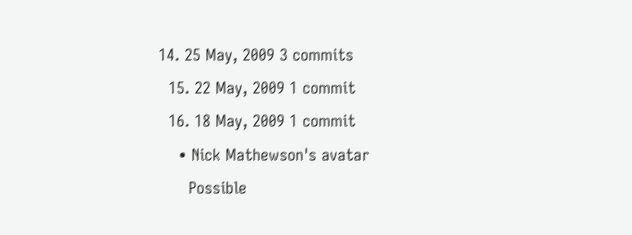14. 25 May, 2009 3 commits
  15. 22 May, 2009 1 commit
  16. 18 May, 2009 1 commit
    • Nick Mathewson's avatar
      Possible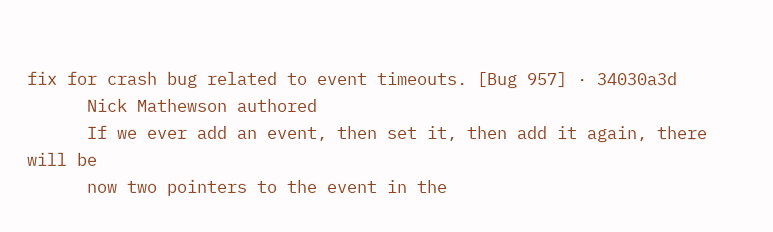fix for crash bug related to event timeouts. [Bug 957] · 34030a3d
      Nick Mathewson authored
      If we ever add an event, then set it, then add it again, there will be
      now two pointers to the event in the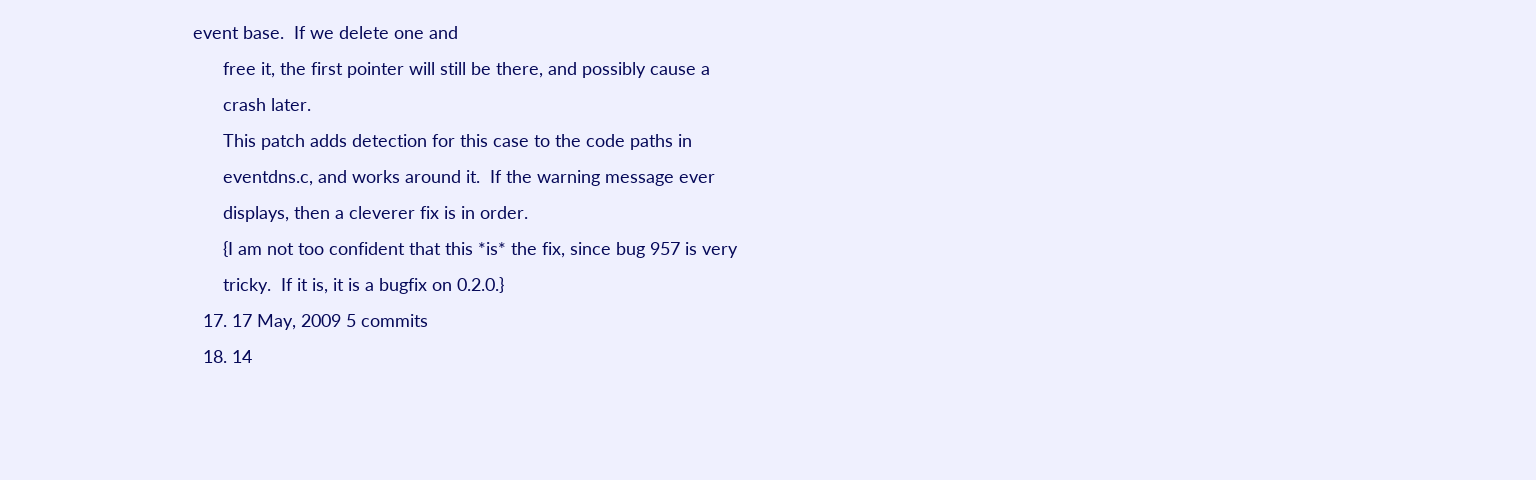event base.  If we delete one and
      free it, the first pointer will still be there, and possibly cause a
      crash later.
      This patch adds detection for this case to the code paths in
      eventdns.c, and works around it.  If the warning message ever
      displays, then a cleverer fix is in order.
      {I am not too confident that this *is* the fix, since bug 957 is very
      tricky.  If it is, it is a bugfix on 0.2.0.}
  17. 17 May, 2009 5 commits
  18. 14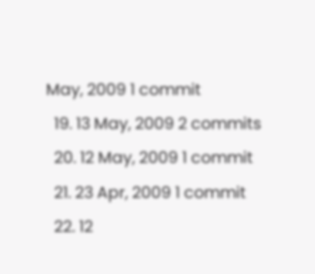May, 2009 1 commit
  19. 13 May, 2009 2 commits
  20. 12 May, 2009 1 commit
  21. 23 Apr, 2009 1 commit
  22. 12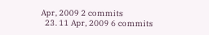Apr, 2009 2 commits
  23. 11 Apr, 2009 6 commits